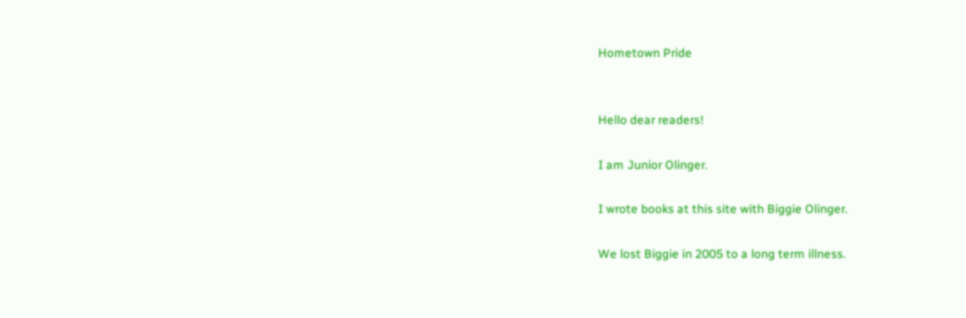Hometown Pride


Hello dear readers!

I am Junior Olinger.

I wrote books at this site with Biggie Olinger.

We lost Biggie in 2005 to a long term illness.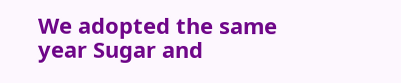We adopted the same year Sugar and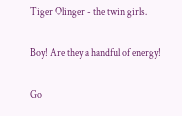Tiger Olinger - the twin girls.

Boy! Are they a handful of energy!

Go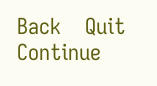Back    Quit    Continue